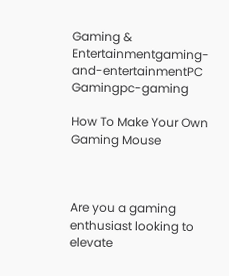Gaming & Entertainmentgaming-and-entertainmentPC Gamingpc-gaming

How To Make Your Own Gaming Mouse



Are you a gaming enthusiast looking to elevate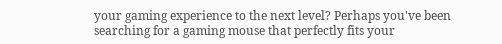your gaming experience to the next level? Perhaps you've been searching for a gaming mouse that perfectly fits your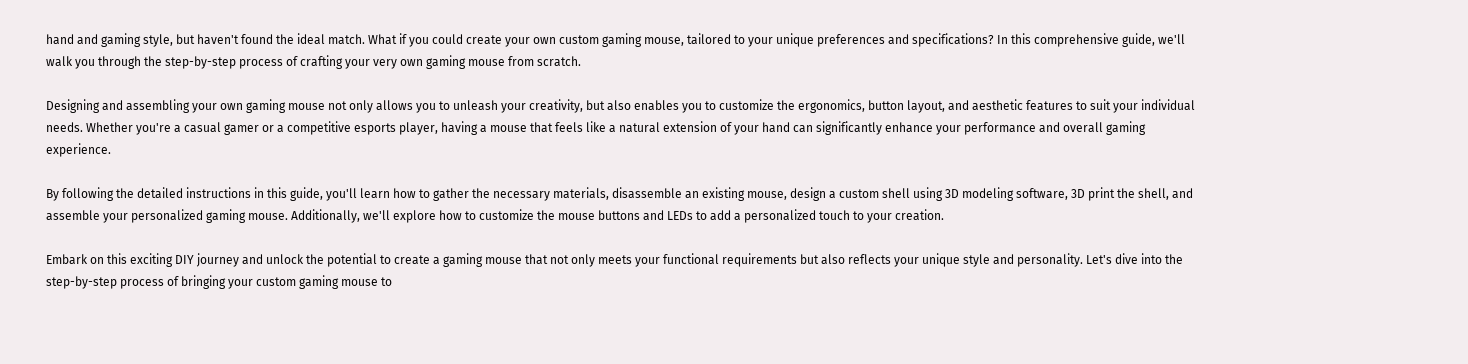hand and gaming style, but haven't found the ideal match. What if you could create your own custom gaming mouse, tailored to your unique preferences and specifications? In this comprehensive guide, we'll walk you through the step-by-step process of crafting your very own gaming mouse from scratch.

Designing and assembling your own gaming mouse not only allows you to unleash your creativity, but also enables you to customize the ergonomics, button layout, and aesthetic features to suit your individual needs. Whether you're a casual gamer or a competitive esports player, having a mouse that feels like a natural extension of your hand can significantly enhance your performance and overall gaming experience.

By following the detailed instructions in this guide, you'll learn how to gather the necessary materials, disassemble an existing mouse, design a custom shell using 3D modeling software, 3D print the shell, and assemble your personalized gaming mouse. Additionally, we'll explore how to customize the mouse buttons and LEDs to add a personalized touch to your creation.

Embark on this exciting DIY journey and unlock the potential to create a gaming mouse that not only meets your functional requirements but also reflects your unique style and personality. Let's dive into the step-by-step process of bringing your custom gaming mouse to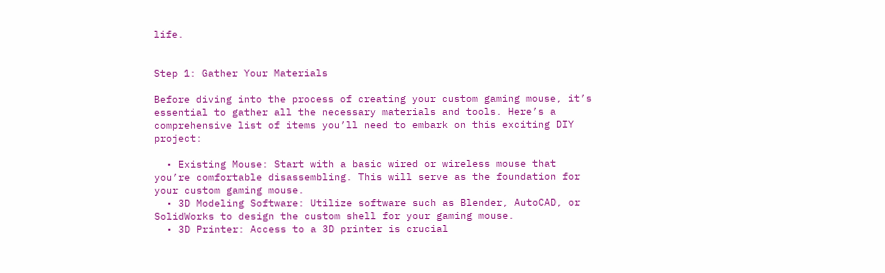life.


Step 1: Gather Your Materials

Before diving into the process of creating your custom gaming mouse, it’s essential to gather all the necessary materials and tools. Here’s a comprehensive list of items you’ll need to embark on this exciting DIY project:

  • Existing Mouse: Start with a basic wired or wireless mouse that you’re comfortable disassembling. This will serve as the foundation for your custom gaming mouse.
  • 3D Modeling Software: Utilize software such as Blender, AutoCAD, or SolidWorks to design the custom shell for your gaming mouse.
  • 3D Printer: Access to a 3D printer is crucial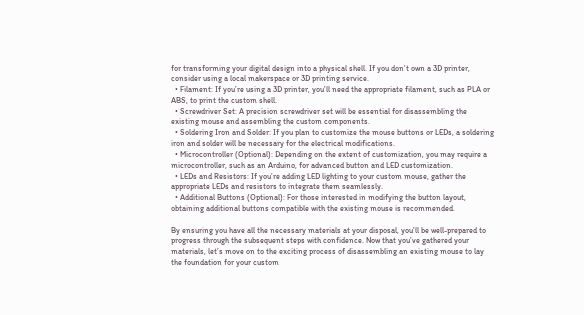for transforming your digital design into a physical shell. If you don’t own a 3D printer, consider using a local makerspace or 3D printing service.
  • Filament: If you’re using a 3D printer, you’ll need the appropriate filament, such as PLA or ABS, to print the custom shell.
  • Screwdriver Set: A precision screwdriver set will be essential for disassembling the existing mouse and assembling the custom components.
  • Soldering Iron and Solder: If you plan to customize the mouse buttons or LEDs, a soldering iron and solder will be necessary for the electrical modifications.
  • Microcontroller (Optional): Depending on the extent of customization, you may require a microcontroller, such as an Arduino, for advanced button and LED customization.
  • LEDs and Resistors: If you’re adding LED lighting to your custom mouse, gather the appropriate LEDs and resistors to integrate them seamlessly.
  • Additional Buttons (Optional): For those interested in modifying the button layout, obtaining additional buttons compatible with the existing mouse is recommended.

By ensuring you have all the necessary materials at your disposal, you’ll be well-prepared to progress through the subsequent steps with confidence. Now that you’ve gathered your materials, let’s move on to the exciting process of disassembling an existing mouse to lay the foundation for your custom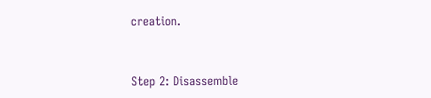creation.


Step 2: Disassemble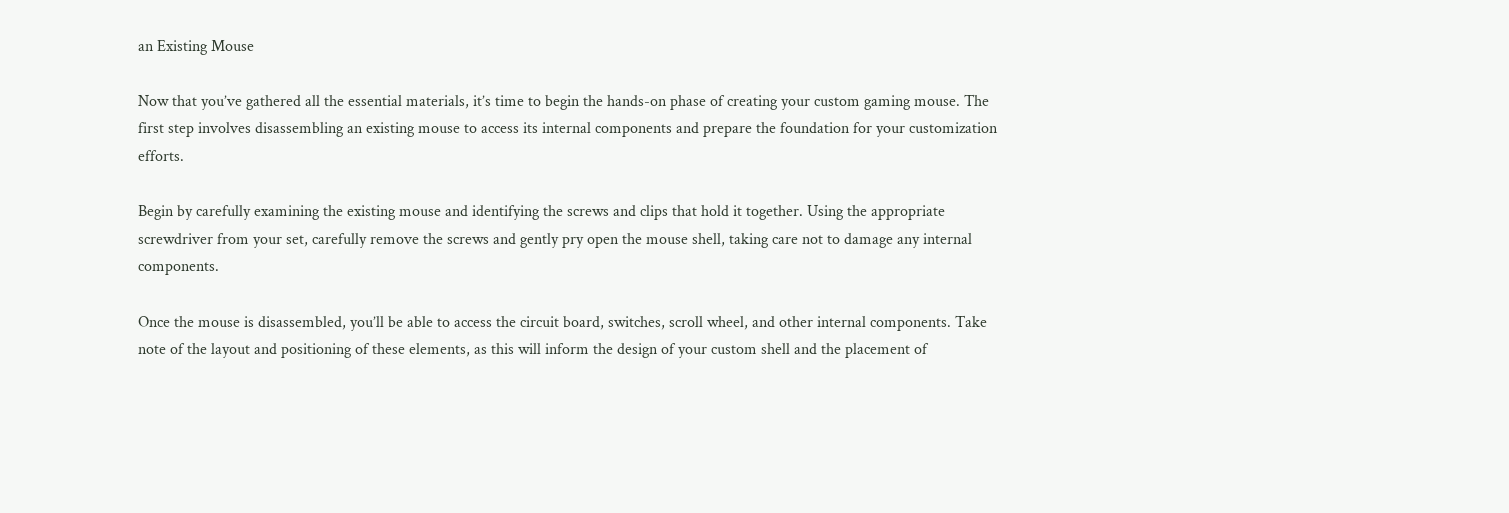an Existing Mouse

Now that you’ve gathered all the essential materials, it’s time to begin the hands-on phase of creating your custom gaming mouse. The first step involves disassembling an existing mouse to access its internal components and prepare the foundation for your customization efforts.

Begin by carefully examining the existing mouse and identifying the screws and clips that hold it together. Using the appropriate screwdriver from your set, carefully remove the screws and gently pry open the mouse shell, taking care not to damage any internal components.

Once the mouse is disassembled, you’ll be able to access the circuit board, switches, scroll wheel, and other internal components. Take note of the layout and positioning of these elements, as this will inform the design of your custom shell and the placement of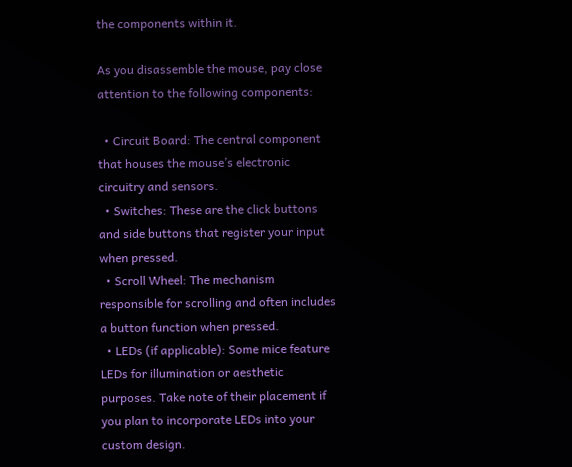the components within it.

As you disassemble the mouse, pay close attention to the following components:

  • Circuit Board: The central component that houses the mouse’s electronic circuitry and sensors.
  • Switches: These are the click buttons and side buttons that register your input when pressed.
  • Scroll Wheel: The mechanism responsible for scrolling and often includes a button function when pressed.
  • LEDs (if applicable): Some mice feature LEDs for illumination or aesthetic purposes. Take note of their placement if you plan to incorporate LEDs into your custom design.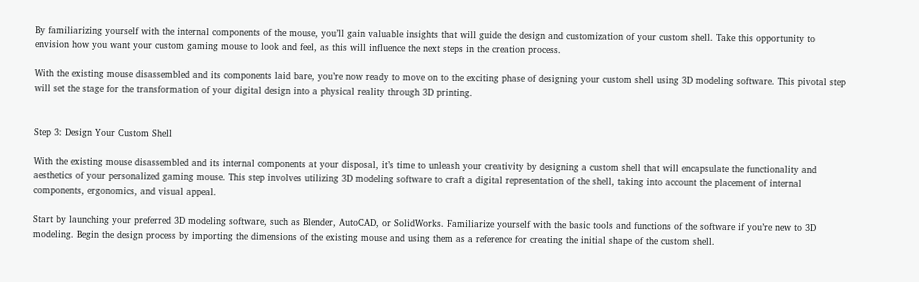By familiarizing yourself with the internal components of the mouse, you’ll gain valuable insights that will guide the design and customization of your custom shell. Take this opportunity to envision how you want your custom gaming mouse to look and feel, as this will influence the next steps in the creation process.

With the existing mouse disassembled and its components laid bare, you’re now ready to move on to the exciting phase of designing your custom shell using 3D modeling software. This pivotal step will set the stage for the transformation of your digital design into a physical reality through 3D printing.


Step 3: Design Your Custom Shell

With the existing mouse disassembled and its internal components at your disposal, it’s time to unleash your creativity by designing a custom shell that will encapsulate the functionality and aesthetics of your personalized gaming mouse. This step involves utilizing 3D modeling software to craft a digital representation of the shell, taking into account the placement of internal components, ergonomics, and visual appeal.

Start by launching your preferred 3D modeling software, such as Blender, AutoCAD, or SolidWorks. Familiarize yourself with the basic tools and functions of the software if you’re new to 3D modeling. Begin the design process by importing the dimensions of the existing mouse and using them as a reference for creating the initial shape of the custom shell.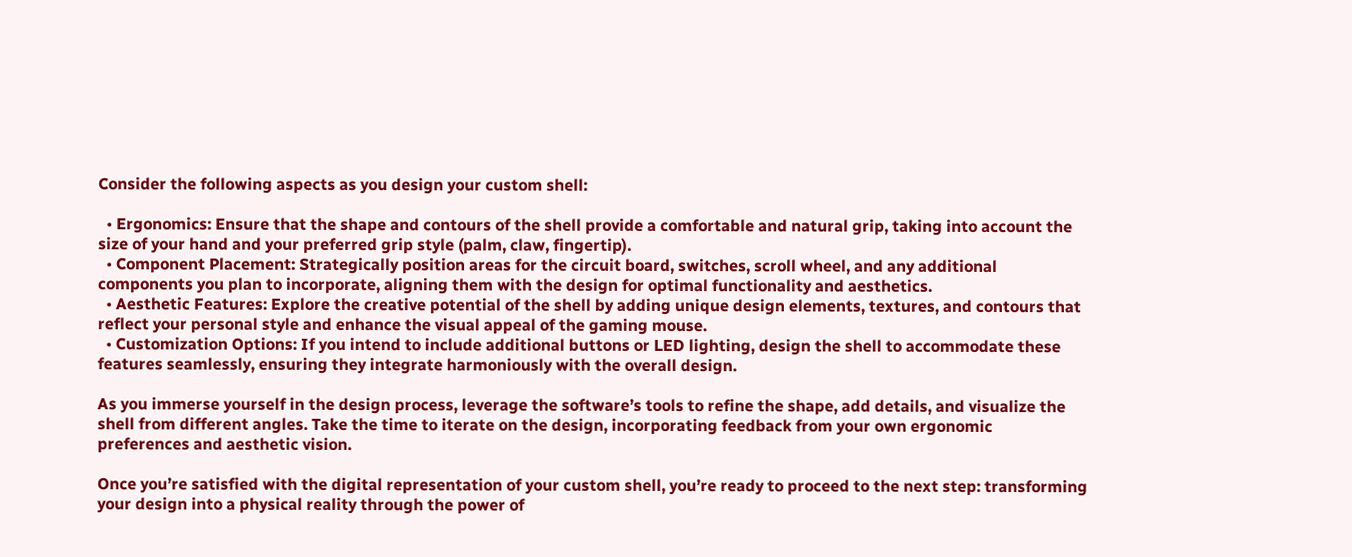Consider the following aspects as you design your custom shell:

  • Ergonomics: Ensure that the shape and contours of the shell provide a comfortable and natural grip, taking into account the size of your hand and your preferred grip style (palm, claw, fingertip).
  • Component Placement: Strategically position areas for the circuit board, switches, scroll wheel, and any additional components you plan to incorporate, aligning them with the design for optimal functionality and aesthetics.
  • Aesthetic Features: Explore the creative potential of the shell by adding unique design elements, textures, and contours that reflect your personal style and enhance the visual appeal of the gaming mouse.
  • Customization Options: If you intend to include additional buttons or LED lighting, design the shell to accommodate these features seamlessly, ensuring they integrate harmoniously with the overall design.

As you immerse yourself in the design process, leverage the software’s tools to refine the shape, add details, and visualize the shell from different angles. Take the time to iterate on the design, incorporating feedback from your own ergonomic preferences and aesthetic vision.

Once you’re satisfied with the digital representation of your custom shell, you’re ready to proceed to the next step: transforming your design into a physical reality through the power of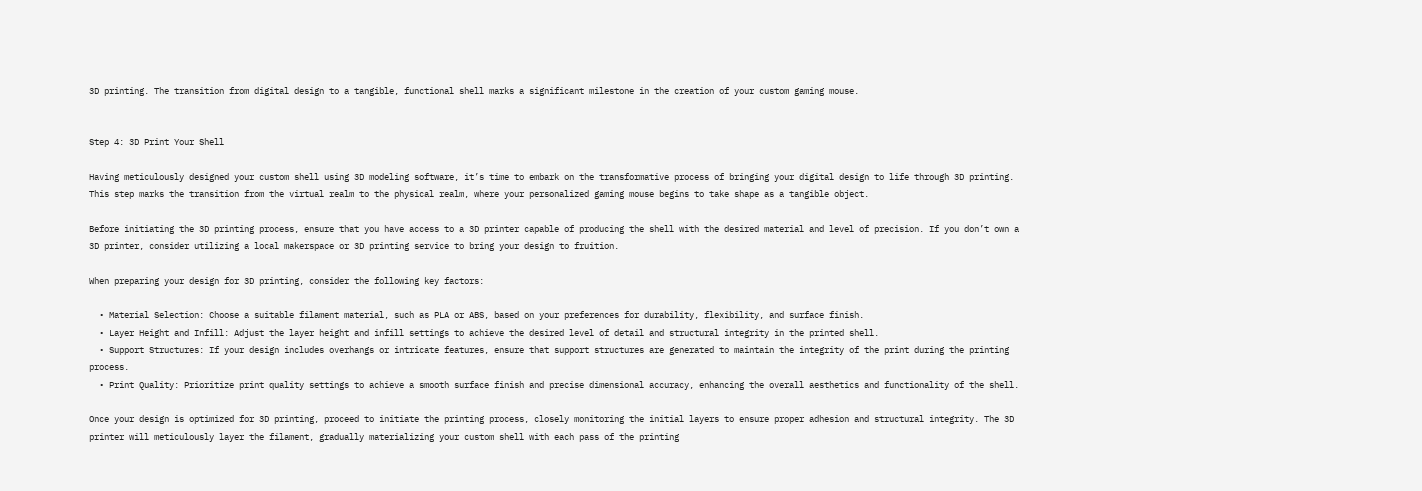3D printing. The transition from digital design to a tangible, functional shell marks a significant milestone in the creation of your custom gaming mouse.


Step 4: 3D Print Your Shell

Having meticulously designed your custom shell using 3D modeling software, it’s time to embark on the transformative process of bringing your digital design to life through 3D printing. This step marks the transition from the virtual realm to the physical realm, where your personalized gaming mouse begins to take shape as a tangible object.

Before initiating the 3D printing process, ensure that you have access to a 3D printer capable of producing the shell with the desired material and level of precision. If you don’t own a 3D printer, consider utilizing a local makerspace or 3D printing service to bring your design to fruition.

When preparing your design for 3D printing, consider the following key factors:

  • Material Selection: Choose a suitable filament material, such as PLA or ABS, based on your preferences for durability, flexibility, and surface finish.
  • Layer Height and Infill: Adjust the layer height and infill settings to achieve the desired level of detail and structural integrity in the printed shell.
  • Support Structures: If your design includes overhangs or intricate features, ensure that support structures are generated to maintain the integrity of the print during the printing process.
  • Print Quality: Prioritize print quality settings to achieve a smooth surface finish and precise dimensional accuracy, enhancing the overall aesthetics and functionality of the shell.

Once your design is optimized for 3D printing, proceed to initiate the printing process, closely monitoring the initial layers to ensure proper adhesion and structural integrity. The 3D printer will meticulously layer the filament, gradually materializing your custom shell with each pass of the printing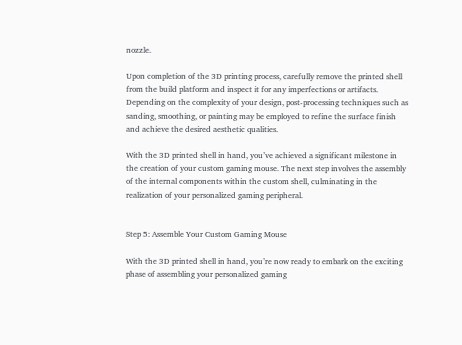nozzle.

Upon completion of the 3D printing process, carefully remove the printed shell from the build platform and inspect it for any imperfections or artifacts. Depending on the complexity of your design, post-processing techniques such as sanding, smoothing, or painting may be employed to refine the surface finish and achieve the desired aesthetic qualities.

With the 3D printed shell in hand, you’ve achieved a significant milestone in the creation of your custom gaming mouse. The next step involves the assembly of the internal components within the custom shell, culminating in the realization of your personalized gaming peripheral.


Step 5: Assemble Your Custom Gaming Mouse

With the 3D printed shell in hand, you’re now ready to embark on the exciting phase of assembling your personalized gaming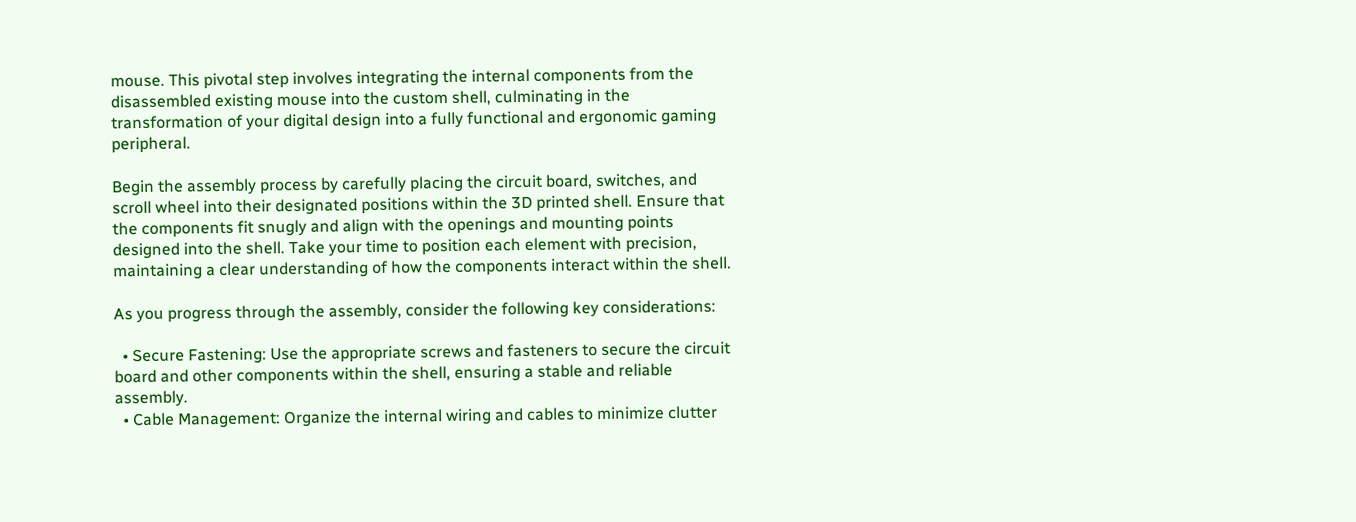mouse. This pivotal step involves integrating the internal components from the disassembled existing mouse into the custom shell, culminating in the transformation of your digital design into a fully functional and ergonomic gaming peripheral.

Begin the assembly process by carefully placing the circuit board, switches, and scroll wheel into their designated positions within the 3D printed shell. Ensure that the components fit snugly and align with the openings and mounting points designed into the shell. Take your time to position each element with precision, maintaining a clear understanding of how the components interact within the shell.

As you progress through the assembly, consider the following key considerations:

  • Secure Fastening: Use the appropriate screws and fasteners to secure the circuit board and other components within the shell, ensuring a stable and reliable assembly.
  • Cable Management: Organize the internal wiring and cables to minimize clutter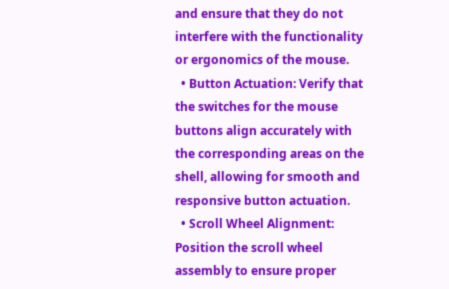and ensure that they do not interfere with the functionality or ergonomics of the mouse.
  • Button Actuation: Verify that the switches for the mouse buttons align accurately with the corresponding areas on the shell, allowing for smooth and responsive button actuation.
  • Scroll Wheel Alignment: Position the scroll wheel assembly to ensure proper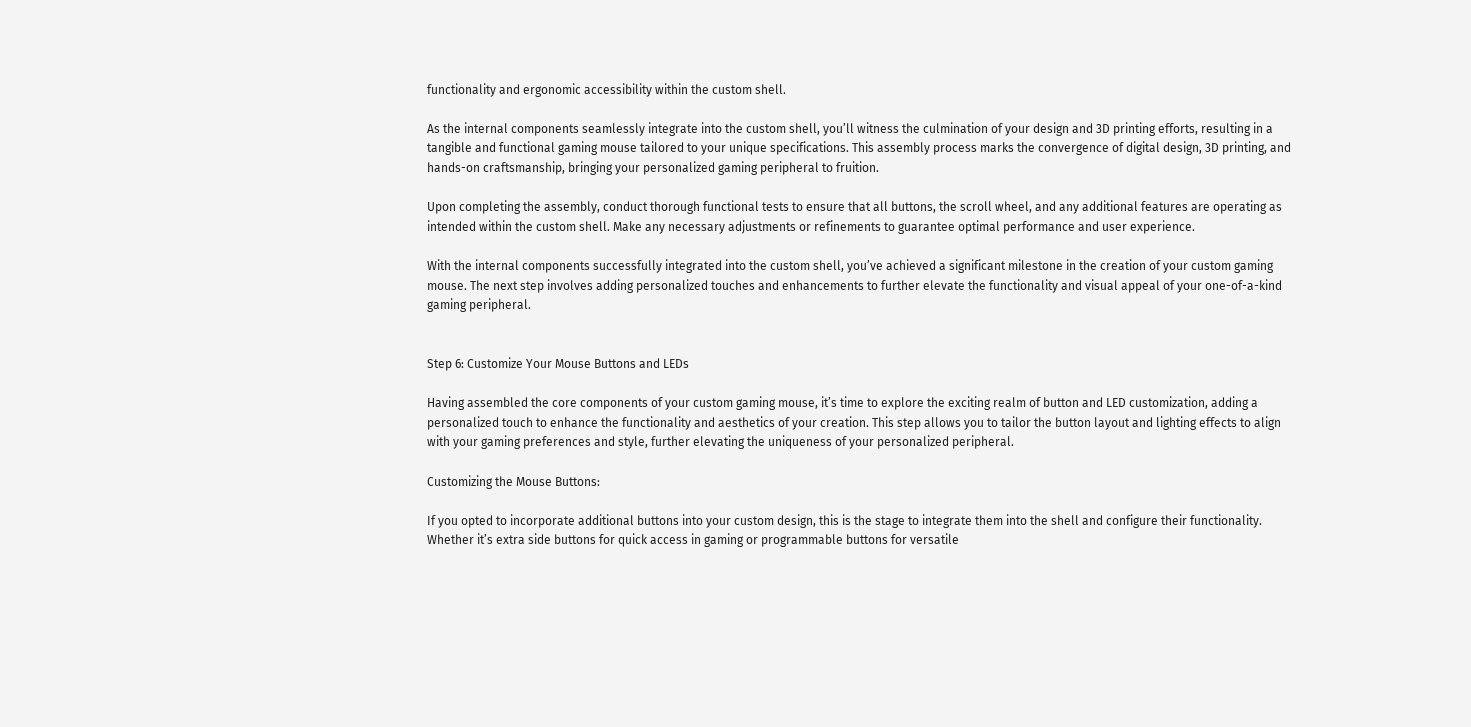functionality and ergonomic accessibility within the custom shell.

As the internal components seamlessly integrate into the custom shell, you’ll witness the culmination of your design and 3D printing efforts, resulting in a tangible and functional gaming mouse tailored to your unique specifications. This assembly process marks the convergence of digital design, 3D printing, and hands-on craftsmanship, bringing your personalized gaming peripheral to fruition.

Upon completing the assembly, conduct thorough functional tests to ensure that all buttons, the scroll wheel, and any additional features are operating as intended within the custom shell. Make any necessary adjustments or refinements to guarantee optimal performance and user experience.

With the internal components successfully integrated into the custom shell, you’ve achieved a significant milestone in the creation of your custom gaming mouse. The next step involves adding personalized touches and enhancements to further elevate the functionality and visual appeal of your one-of-a-kind gaming peripheral.


Step 6: Customize Your Mouse Buttons and LEDs

Having assembled the core components of your custom gaming mouse, it’s time to explore the exciting realm of button and LED customization, adding a personalized touch to enhance the functionality and aesthetics of your creation. This step allows you to tailor the button layout and lighting effects to align with your gaming preferences and style, further elevating the uniqueness of your personalized peripheral.

Customizing the Mouse Buttons:

If you opted to incorporate additional buttons into your custom design, this is the stage to integrate them into the shell and configure their functionality. Whether it’s extra side buttons for quick access in gaming or programmable buttons for versatile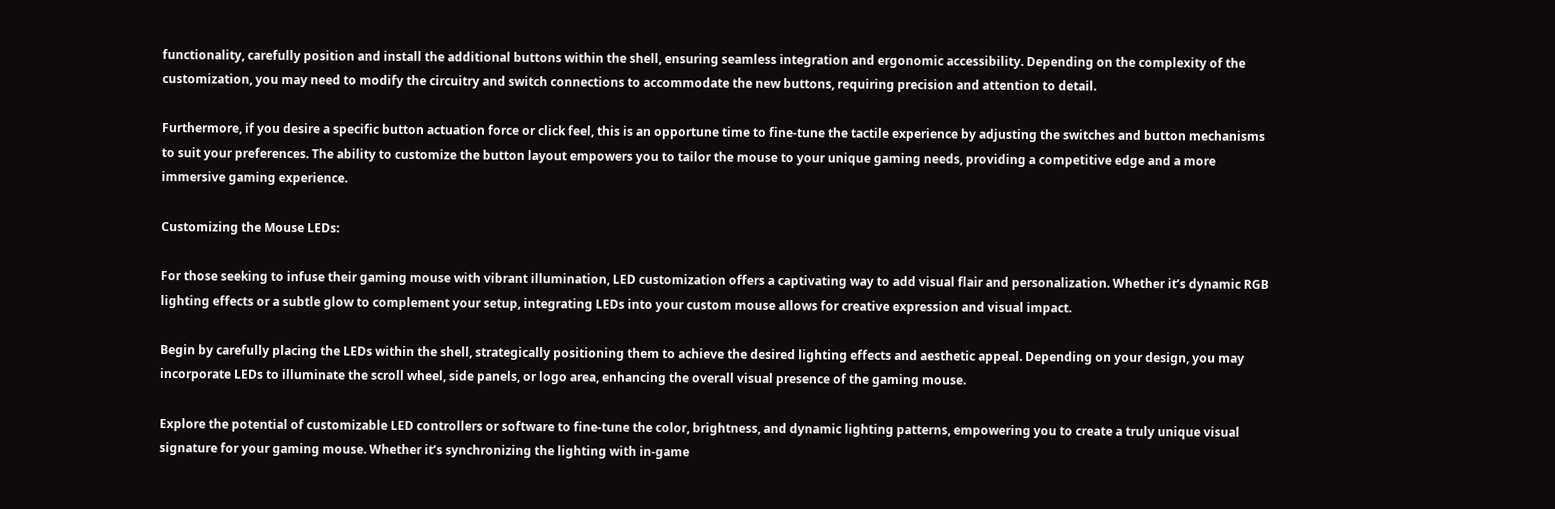functionality, carefully position and install the additional buttons within the shell, ensuring seamless integration and ergonomic accessibility. Depending on the complexity of the customization, you may need to modify the circuitry and switch connections to accommodate the new buttons, requiring precision and attention to detail.

Furthermore, if you desire a specific button actuation force or click feel, this is an opportune time to fine-tune the tactile experience by adjusting the switches and button mechanisms to suit your preferences. The ability to customize the button layout empowers you to tailor the mouse to your unique gaming needs, providing a competitive edge and a more immersive gaming experience.

Customizing the Mouse LEDs:

For those seeking to infuse their gaming mouse with vibrant illumination, LED customization offers a captivating way to add visual flair and personalization. Whether it’s dynamic RGB lighting effects or a subtle glow to complement your setup, integrating LEDs into your custom mouse allows for creative expression and visual impact.

Begin by carefully placing the LEDs within the shell, strategically positioning them to achieve the desired lighting effects and aesthetic appeal. Depending on your design, you may incorporate LEDs to illuminate the scroll wheel, side panels, or logo area, enhancing the overall visual presence of the gaming mouse.

Explore the potential of customizable LED controllers or software to fine-tune the color, brightness, and dynamic lighting patterns, empowering you to create a truly unique visual signature for your gaming mouse. Whether it’s synchronizing the lighting with in-game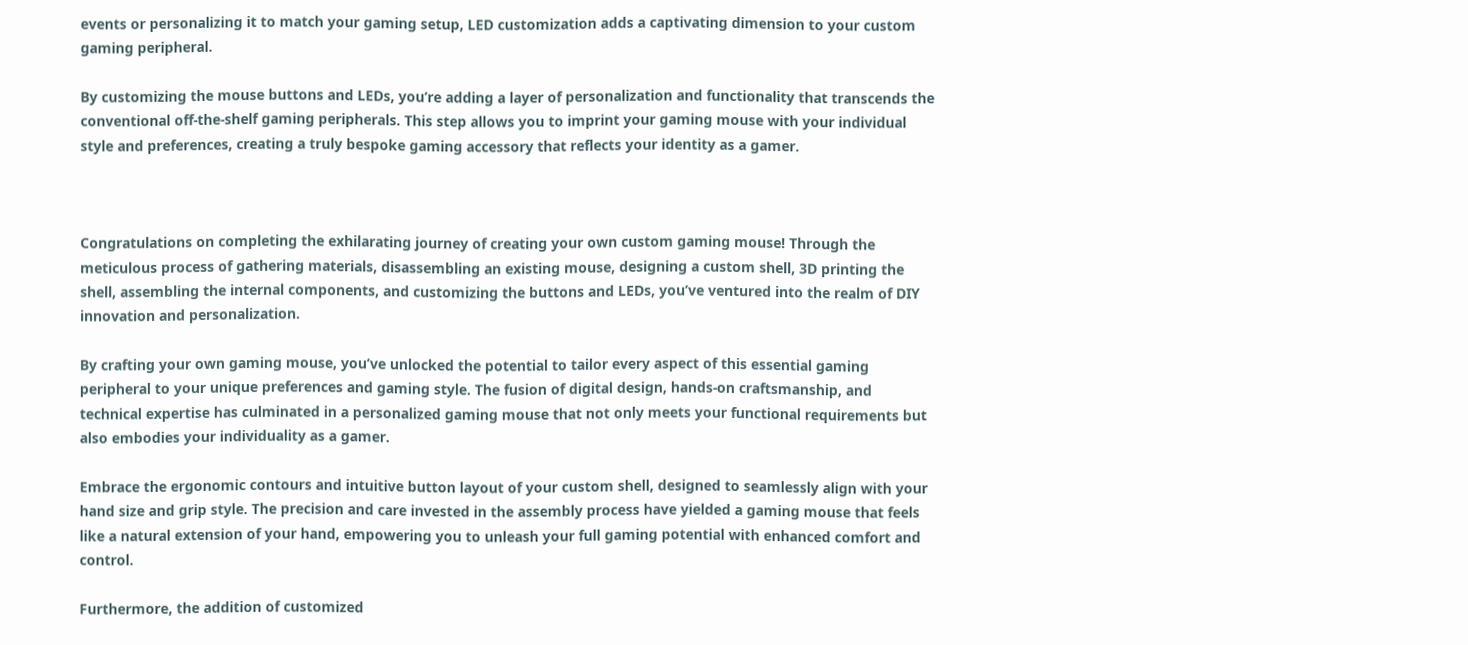events or personalizing it to match your gaming setup, LED customization adds a captivating dimension to your custom gaming peripheral.

By customizing the mouse buttons and LEDs, you’re adding a layer of personalization and functionality that transcends the conventional off-the-shelf gaming peripherals. This step allows you to imprint your gaming mouse with your individual style and preferences, creating a truly bespoke gaming accessory that reflects your identity as a gamer.



Congratulations on completing the exhilarating journey of creating your own custom gaming mouse! Through the meticulous process of gathering materials, disassembling an existing mouse, designing a custom shell, 3D printing the shell, assembling the internal components, and customizing the buttons and LEDs, you’ve ventured into the realm of DIY innovation and personalization.

By crafting your own gaming mouse, you’ve unlocked the potential to tailor every aspect of this essential gaming peripheral to your unique preferences and gaming style. The fusion of digital design, hands-on craftsmanship, and technical expertise has culminated in a personalized gaming mouse that not only meets your functional requirements but also embodies your individuality as a gamer.

Embrace the ergonomic contours and intuitive button layout of your custom shell, designed to seamlessly align with your hand size and grip style. The precision and care invested in the assembly process have yielded a gaming mouse that feels like a natural extension of your hand, empowering you to unleash your full gaming potential with enhanced comfort and control.

Furthermore, the addition of customized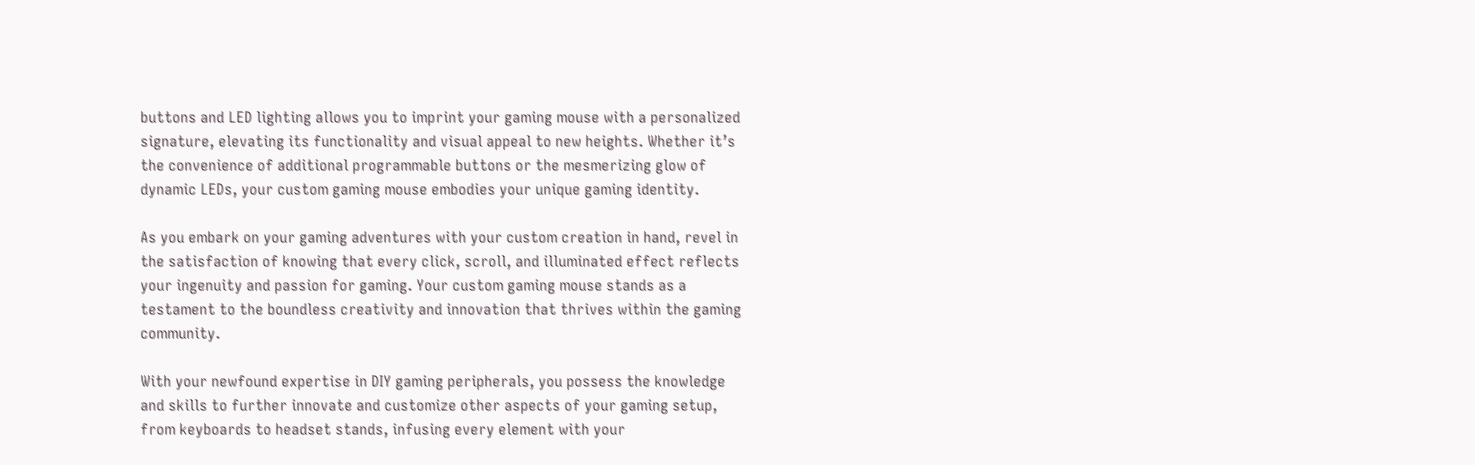buttons and LED lighting allows you to imprint your gaming mouse with a personalized signature, elevating its functionality and visual appeal to new heights. Whether it’s the convenience of additional programmable buttons or the mesmerizing glow of dynamic LEDs, your custom gaming mouse embodies your unique gaming identity.

As you embark on your gaming adventures with your custom creation in hand, revel in the satisfaction of knowing that every click, scroll, and illuminated effect reflects your ingenuity and passion for gaming. Your custom gaming mouse stands as a testament to the boundless creativity and innovation that thrives within the gaming community.

With your newfound expertise in DIY gaming peripherals, you possess the knowledge and skills to further innovate and customize other aspects of your gaming setup, from keyboards to headset stands, infusing every element with your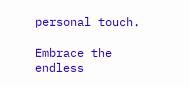personal touch.

Embrace the endless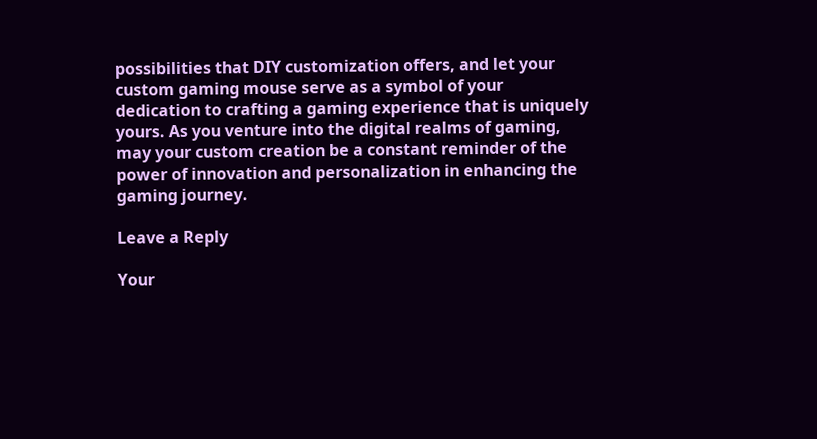possibilities that DIY customization offers, and let your custom gaming mouse serve as a symbol of your dedication to crafting a gaming experience that is uniquely yours. As you venture into the digital realms of gaming, may your custom creation be a constant reminder of the power of innovation and personalization in enhancing the gaming journey.

Leave a Reply

Your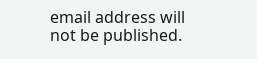email address will not be published.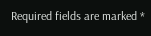Required fields are marked *